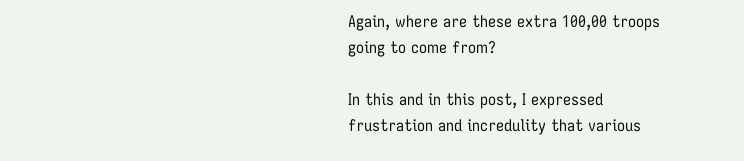Again, where are these extra 100,00 troops going to come from?

In this and in this post, I expressed frustration and incredulity that various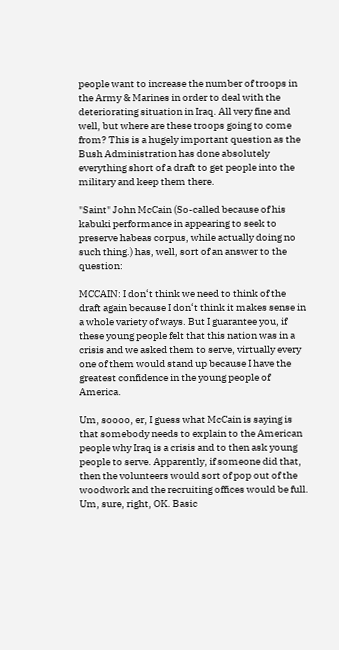people want to increase the number of troops in the Army & Marines in order to deal with the deteriorating situation in Iraq. All very fine and well, but where are these troops going to come from? This is a hugely important question as the Bush Administration has done absolutely everything short of a draft to get people into the military and keep them there.

"Saint" John McCain (So-called because of his kabuki performance in appearing to seek to preserve habeas corpus, while actually doing no such thing.) has, well, sort of an answer to the question:

MCCAIN: I don‘t think we need to think of the draft again because I don‘t think it makes sense in a whole variety of ways. But I guarantee you, if these young people felt that this nation was in a crisis and we asked them to serve, virtually every one of them would stand up because I have the greatest confidence in the young people of America.

Um, soooo, er, I guess what McCain is saying is that somebody needs to explain to the American people why Iraq is a crisis and to then ask young people to serve. Apparently, if someone did that, then the volunteers would sort of pop out of the woodwork and the recruiting offices would be full. Um, sure, right, OK. Basic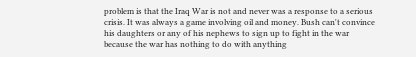problem is that the Iraq War is not and never was a response to a serious crisis. It was always a game involving oil and money. Bush can't convince his daughters or any of his nephews to sign up to fight in the war because the war has nothing to do with anything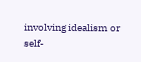involving idealism or self-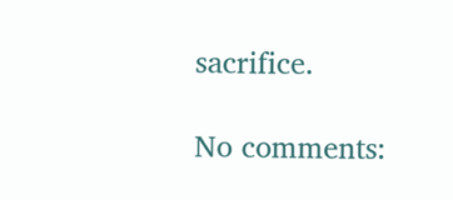sacrifice.

No comments: